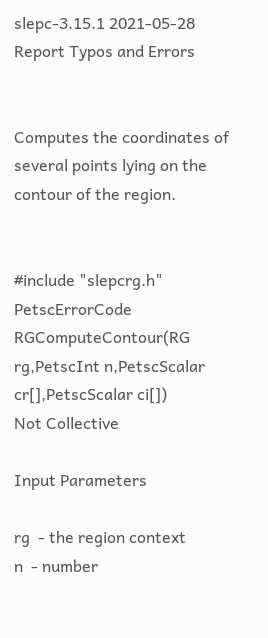slepc-3.15.1 2021-05-28
Report Typos and Errors


Computes the coordinates of several points lying on the contour of the region.


#include "slepcrg.h"
PetscErrorCode RGComputeContour(RG rg,PetscInt n,PetscScalar cr[],PetscScalar ci[])
Not Collective

Input Parameters

rg  - the region context
n  - number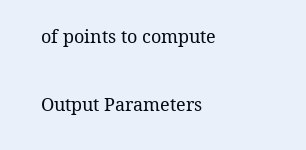of points to compute

Output Parameters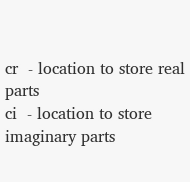cr  - location to store real parts
ci  - location to store imaginary parts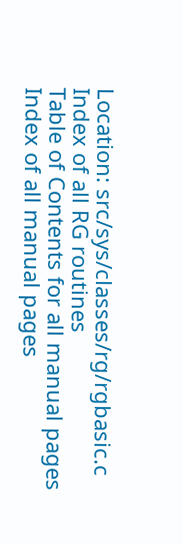Location: src/sys/classes/rg/rgbasic.c
Index of all RG routines
Table of Contents for all manual pages
Index of all manual pages